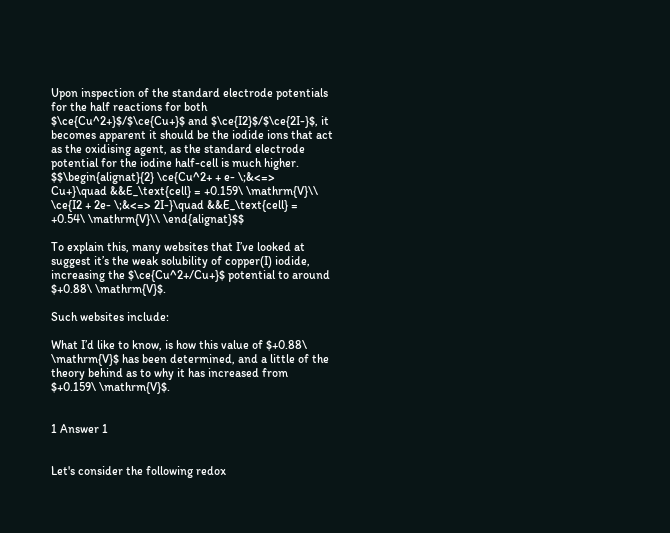Upon inspection of the standard electrode potentials for the half reactions for both $\ce{Cu^2+}$/$\ce{Cu+}$ and $\ce{I2}$/$\ce{2I-}$, it becomes apparent it should be the iodide ions that act as the oxidising agent, as the standard electrode potential for the iodine half-cell is much higher. $$\begin{alignat}{2} \ce{Cu^2+ + e- \;&<=> Cu+}\quad &&E_\text{cell} = +0.159\ \mathrm{V}\\ \ce{I2 + 2e- \;&<=> 2I-}\quad &&E_\text{cell} = +0.54\ \mathrm{V}\\ \end{alignat}$$

To explain this, many websites that I’ve looked at suggest it’s the weak solubility of copper(I) iodide, increasing the $\ce{Cu^2+/Cu+}$ potential to around $+0.88\ \mathrm{V}$.

Such websites include:

What I’d like to know, is how this value of $+0.88\ \mathrm{V}$ has been determined, and a little of the theory behind as to why it has increased from $+0.159\ \mathrm{V}$.


1 Answer 1


Let's consider the following redox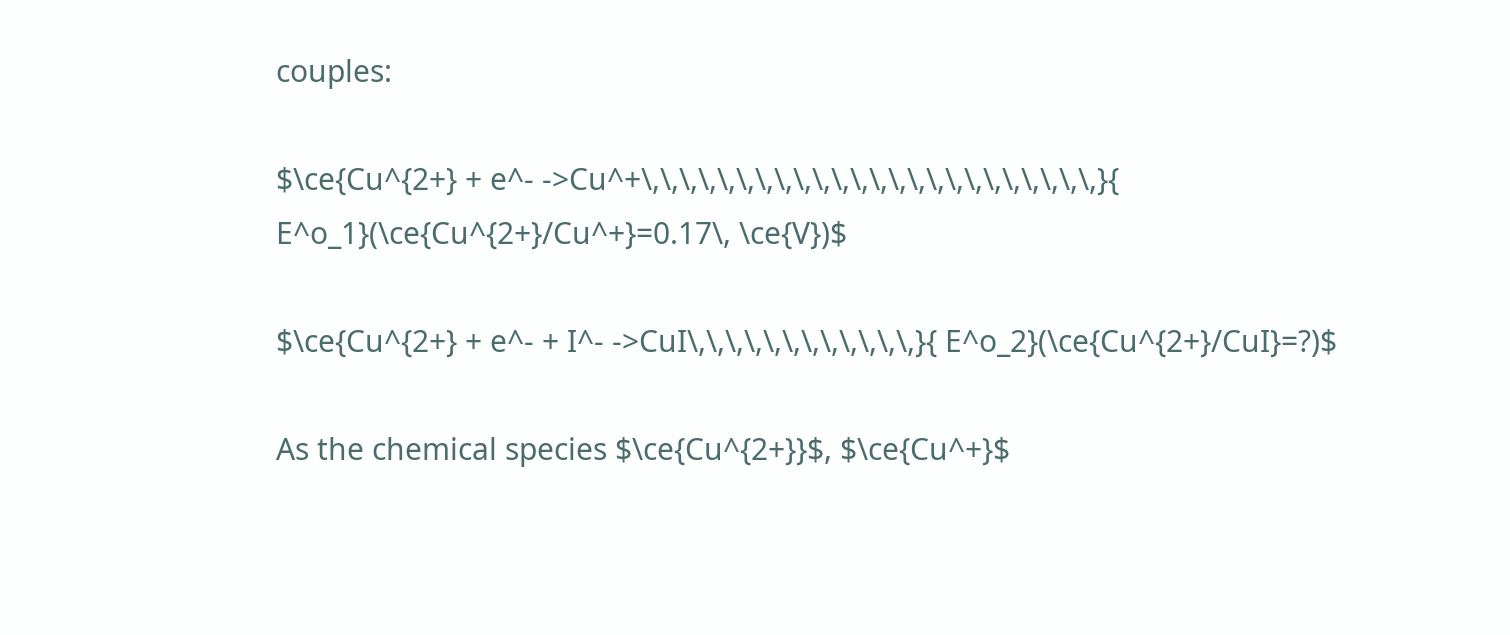couples:

$\ce{Cu^{2+} + e^- ->Cu^+\,\,\,\,\,\,\,\,\,\,\,\,\,\,\,\,\,\,\,\,\,\,\,\,}{ E^o_1}(\ce{Cu^{2+}/Cu^+}=0.17\, \ce{V})$

$\ce{Cu^{2+} + e^- + I^- ->CuI\,\,\,\,\,\,\,\,\,\,\,\,}{ E^o_2}(\ce{Cu^{2+}/CuI}=?)$

As the chemical species $\ce{Cu^{2+}}$, $\ce{Cu^+}$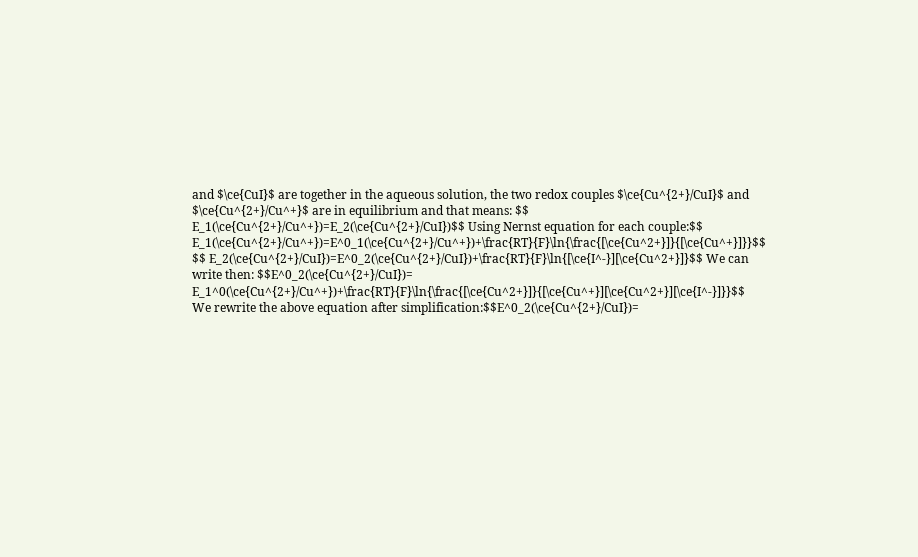and $\ce{CuI}$ are together in the aqueous solution, the two redox couples $\ce{Cu^{2+}/CuI}$ and $\ce{Cu^{2+}/Cu^+}$ are in equilibrium and that means: $$ E_1(\ce{Cu^{2+}/Cu^+})=E_2(\ce{Cu^{2+}/CuI})$$ Using Nernst equation for each couple:$$ E_1(\ce{Cu^{2+}/Cu^+})=E^0_1(\ce{Cu^{2+}/Cu^+})+\frac{RT}{F}\ln{\frac{[\ce{Cu^2+}]}{[\ce{Cu^+}]}}$$ $$ E_2(\ce{Cu^{2+}/CuI})=E^0_2(\ce{Cu^{2+}/CuI})+\frac{RT}{F}\ln{[\ce{I^-}][\ce{Cu^2+}]}$$ We can write then: $$E^0_2(\ce{Cu^{2+}/CuI})= E_1^0(\ce{Cu^{2+}/Cu^+})+\frac{RT}{F}\ln{\frac{[\ce{Cu^2+}]}{[\ce{Cu^+}][\ce{Cu^2+}][\ce{I^-}]}}$$ We rewrite the above equation after simplification:$$E^0_2(\ce{Cu^{2+}/CuI})=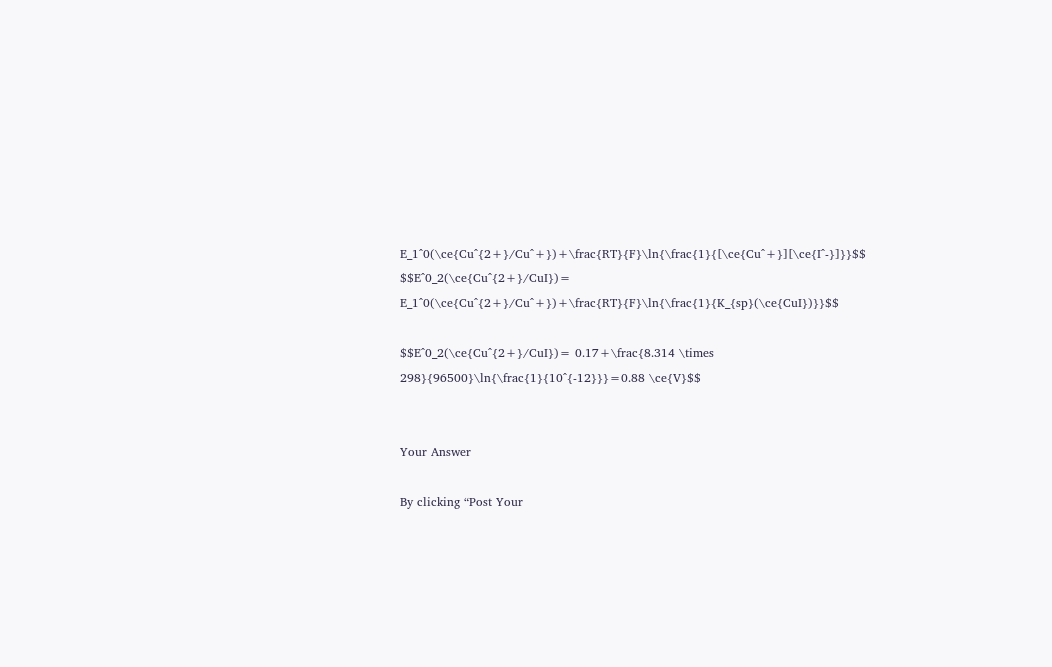E_1^0(\ce{Cu^{2+}/Cu^+})+\frac{RT}{F}\ln{\frac{1}{[\ce{Cu^+}][\ce{I^-}]}}$$ $$E^0_2(\ce{Cu^{2+}/CuI})= E_1^0(\ce{Cu^{2+}/Cu^+})+\frac{RT}{F}\ln{\frac{1}{K_{sp}(\ce{CuI})}}$$

$$E^0_2(\ce{Cu^{2+}/CuI})= 0.17+\frac{8.314 \times 298}{96500}\ln{\frac{1}{10^{-12}}}=0.88 \ce{V}$$


Your Answer

By clicking “Post Your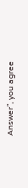Answer”, you agree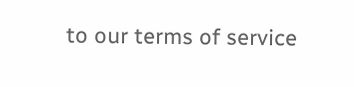to our terms of service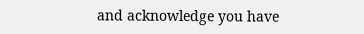and acknowledge you have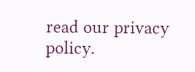read our privacy policy.